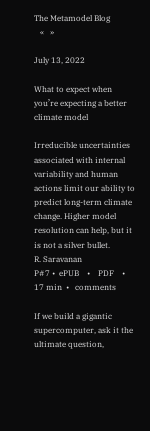The Metamodel Blog
   «   »

July 13, 2022

What to expect when you’re expecting a better climate model

Irreducible uncertainties associated with internal variability and human actions limit our ability to predict long-term climate change. Higher model resolution can help, but it is not a silver bullet.
R. Saravanan
P#7 •  ePUB    •    PDF    • 17 min  •   comments

If we build a gigantic supercomputer, ask it the ultimate question,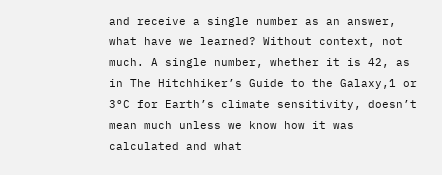and receive a single number as an answer, what have we learned? Without context, not much. A single number, whether it is 42, as in The Hitchhiker’s Guide to the Galaxy,1 or 3°C for Earth’s climate sensitivity, doesn’t mean much unless we know how it was calculated and what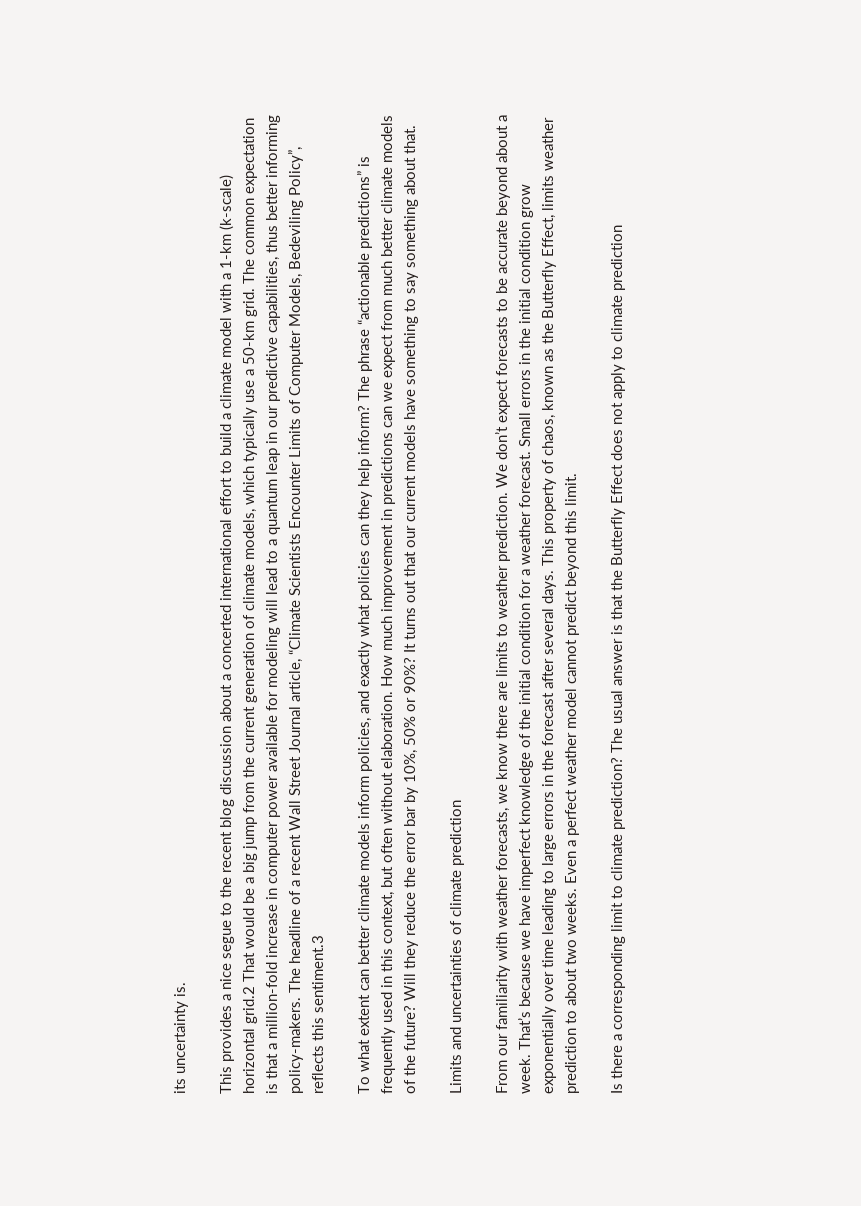its uncertainty is.

This provides a nice segue to the recent blog discussion about a concerted international effort to build a climate model with a 1-km (k-scale) horizontal grid.2 That would be a big jump from the current generation of climate models, which typically use a 50-km grid. The common expectation is that a million-fold increase in computer power available for modeling will lead to a quantum leap in our predictive capabilities, thus better informing policy-makers. The headline of a recent Wall Street Journal article, “Climate Scientists Encounter Limits of Computer Models, Bedeviling Policy”, reflects this sentiment.3

To what extent can better climate models inform policies, and exactly what policies can they help inform? The phrase “actionable predictions” is frequently used in this context, but often without elaboration. How much improvement in predictions can we expect from much better climate models of the future? Will they reduce the error bar by 10%, 50% or 90%? It turns out that our current models have something to say something about that.

Limits and uncertainties of climate prediction

From our familiarity with weather forecasts, we know there are limits to weather prediction. We don’t expect forecasts to be accurate beyond about a week. That’s because we have imperfect knowledge of the initial condition for a weather forecast. Small errors in the initial condition grow exponentially over time leading to large errors in the forecast after several days. This property of chaos, known as the Butterfly Effect, limits weather prediction to about two weeks. Even a perfect weather model cannot predict beyond this limit.

Is there a corresponding limit to climate prediction? The usual answer is that the Butterfly Effect does not apply to climate prediction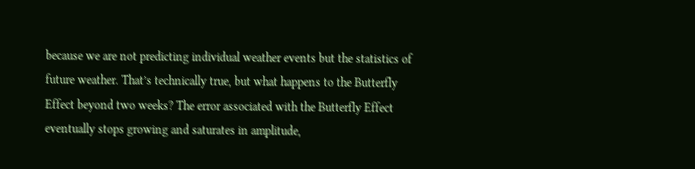because we are not predicting individual weather events but the statistics of future weather. That’s technically true, but what happens to the Butterfly Effect beyond two weeks? The error associated with the Butterfly Effect eventually stops growing and saturates in amplitude,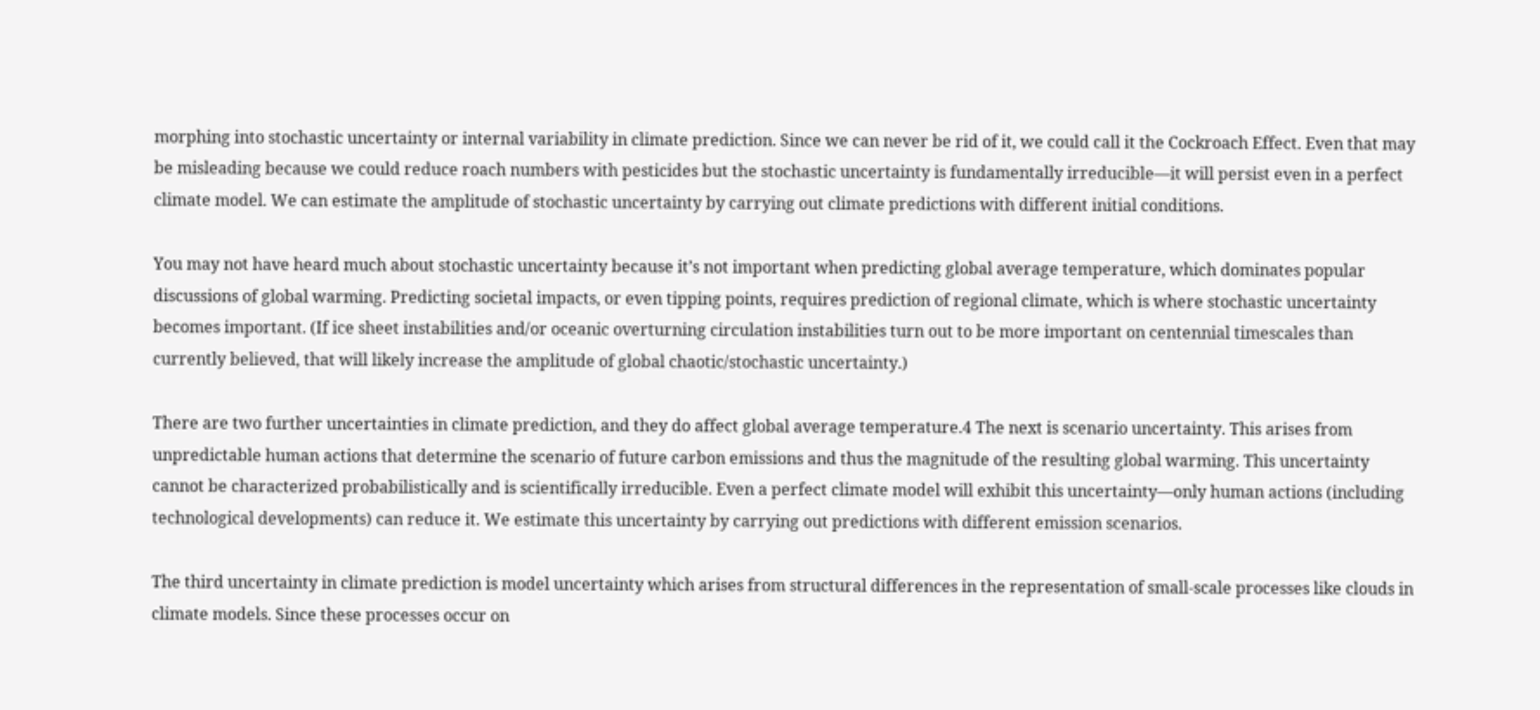morphing into stochastic uncertainty or internal variability in climate prediction. Since we can never be rid of it, we could call it the Cockroach Effect. Even that may be misleading because we could reduce roach numbers with pesticides but the stochastic uncertainty is fundamentally irreducible—it will persist even in a perfect climate model. We can estimate the amplitude of stochastic uncertainty by carrying out climate predictions with different initial conditions.

You may not have heard much about stochastic uncertainty because it’s not important when predicting global average temperature, which dominates popular discussions of global warming. Predicting societal impacts, or even tipping points, requires prediction of regional climate, which is where stochastic uncertainty becomes important. (If ice sheet instabilities and/or oceanic overturning circulation instabilities turn out to be more important on centennial timescales than currently believed, that will likely increase the amplitude of global chaotic/stochastic uncertainty.)

There are two further uncertainties in climate prediction, and they do affect global average temperature.4 The next is scenario uncertainty. This arises from unpredictable human actions that determine the scenario of future carbon emissions and thus the magnitude of the resulting global warming. This uncertainty cannot be characterized probabilistically and is scientifically irreducible. Even a perfect climate model will exhibit this uncertainty—only human actions (including technological developments) can reduce it. We estimate this uncertainty by carrying out predictions with different emission scenarios.

The third uncertainty in climate prediction is model uncertainty which arises from structural differences in the representation of small-scale processes like clouds in climate models. Since these processes occur on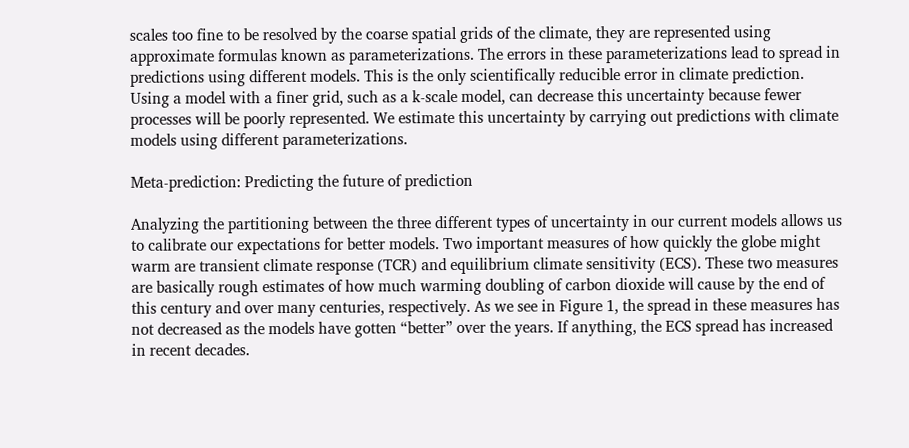scales too fine to be resolved by the coarse spatial grids of the climate, they are represented using approximate formulas known as parameterizations. The errors in these parameterizations lead to spread in predictions using different models. This is the only scientifically reducible error in climate prediction. Using a model with a finer grid, such as a k-scale model, can decrease this uncertainty because fewer processes will be poorly represented. We estimate this uncertainty by carrying out predictions with climate models using different parameterizations.

Meta-prediction: Predicting the future of prediction

Analyzing the partitioning between the three different types of uncertainty in our current models allows us to calibrate our expectations for better models. Two important measures of how quickly the globe might warm are transient climate response (TCR) and equilibrium climate sensitivity (ECS). These two measures are basically rough estimates of how much warming doubling of carbon dioxide will cause by the end of this century and over many centuries, respectively. As we see in Figure 1, the spread in these measures has not decreased as the models have gotten “better” over the years. If anything, the ECS spread has increased in recent decades.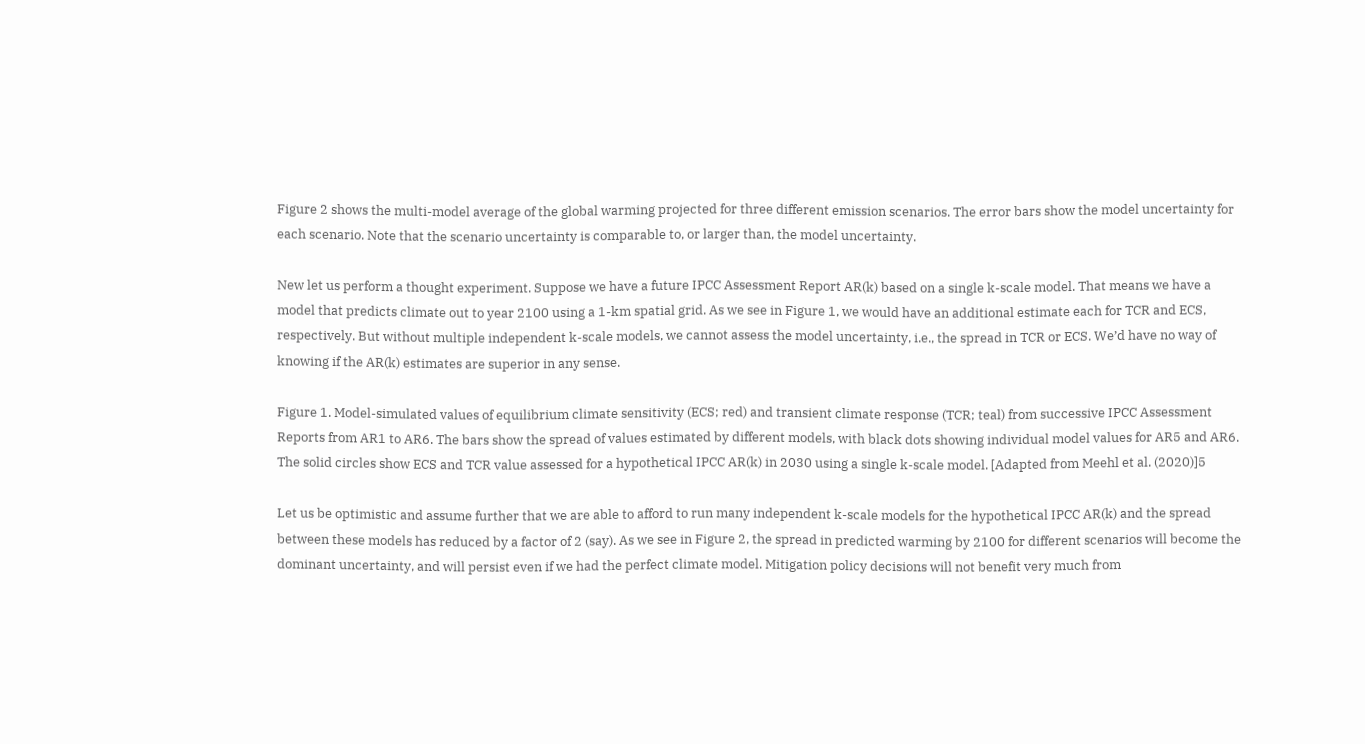Figure 2 shows the multi-model average of the global warming projected for three different emission scenarios. The error bars show the model uncertainty for each scenario. Note that the scenario uncertainty is comparable to, or larger than, the model uncertainty.

New let us perform a thought experiment. Suppose we have a future IPCC Assessment Report AR(k) based on a single k-scale model. That means we have a model that predicts climate out to year 2100 using a 1-km spatial grid. As we see in Figure 1, we would have an additional estimate each for TCR and ECS, respectively. But without multiple independent k-scale models, we cannot assess the model uncertainty, i.e., the spread in TCR or ECS. We’d have no way of knowing if the AR(k) estimates are superior in any sense.

Figure 1. Model-simulated values of equilibrium climate sensitivity (ECS; red) and transient climate response (TCR; teal) from successive IPCC Assessment Reports from AR1 to AR6. The bars show the spread of values estimated by different models, with black dots showing individual model values for AR5 and AR6. The solid circles show ECS and TCR value assessed for a hypothetical IPCC AR(k) in 2030 using a single k-scale model. [Adapted from Meehl et al. (2020)]5

Let us be optimistic and assume further that we are able to afford to run many independent k-scale models for the hypothetical IPCC AR(k) and the spread between these models has reduced by a factor of 2 (say). As we see in Figure 2, the spread in predicted warming by 2100 for different scenarios will become the dominant uncertainty, and will persist even if we had the perfect climate model. Mitigation policy decisions will not benefit very much from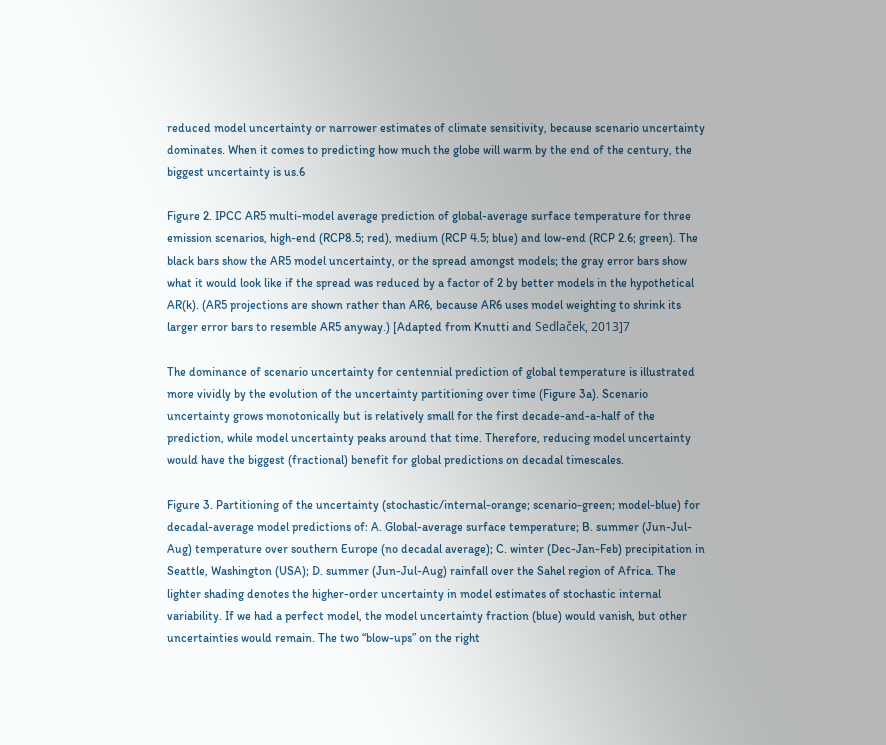reduced model uncertainty or narrower estimates of climate sensitivity, because scenario uncertainty dominates. When it comes to predicting how much the globe will warm by the end of the century, the biggest uncertainty is us.6

Figure 2. IPCC AR5 multi-model average prediction of global-average surface temperature for three emission scenarios, high-end (RCP8.5; red), medium (RCP 4.5; blue) and low-end (RCP 2.6; green). The black bars show the AR5 model uncertainty, or the spread amongst models; the gray error bars show what it would look like if the spread was reduced by a factor of 2 by better models in the hypothetical AR(k). (AR5 projections are shown rather than AR6, because AR6 uses model weighting to shrink its larger error bars to resemble AR5 anyway.) [Adapted from Knutti and Sedlaček, 2013]7

The dominance of scenario uncertainty for centennial prediction of global temperature is illustrated more vividly by the evolution of the uncertainty partitioning over time (Figure 3a). Scenario uncertainty grows monotonically but is relatively small for the first decade-and-a-half of the prediction, while model uncertainty peaks around that time. Therefore, reducing model uncertainty would have the biggest (fractional) benefit for global predictions on decadal timescales.

Figure 3. Partitioning of the uncertainty (stochastic/internal-orange; scenario-green; model-blue) for decadal-average model predictions of: A. Global-average surface temperature; B. summer (Jun-Jul-Aug) temperature over southern Europe (no decadal average); C. winter (Dec-Jan-Feb) precipitation in Seattle, Washington (USA); D. summer (Jun-Jul-Aug) rainfall over the Sahel region of Africa. The lighter shading denotes the higher-order uncertainty in model estimates of stochastic internal variability. If we had a perfect model, the model uncertainty fraction (blue) would vanish, but other uncertainties would remain. The two “blow-ups” on the right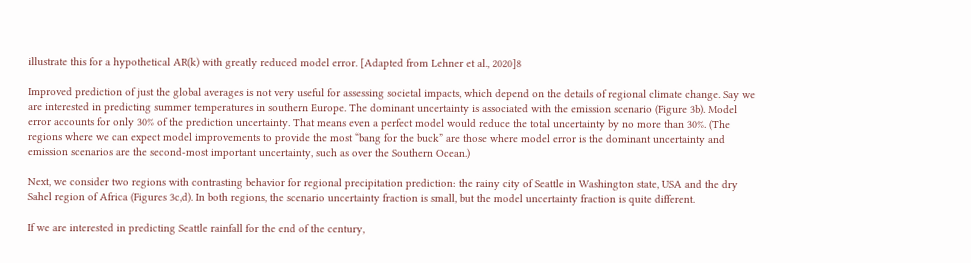illustrate this for a hypothetical AR(k) with greatly reduced model error. [Adapted from Lehner et al., 2020]8

Improved prediction of just the global averages is not very useful for assessing societal impacts, which depend on the details of regional climate change. Say we are interested in predicting summer temperatures in southern Europe. The dominant uncertainty is associated with the emission scenario (Figure 3b). Model error accounts for only 30% of the prediction uncertainty. That means even a perfect model would reduce the total uncertainty by no more than 30%. (The regions where we can expect model improvements to provide the most “bang for the buck” are those where model error is the dominant uncertainty and emission scenarios are the second-most important uncertainty, such as over the Southern Ocean.)

Next, we consider two regions with contrasting behavior for regional precipitation prediction: the rainy city of Seattle in Washington state, USA and the dry Sahel region of Africa (Figures 3c,d). In both regions, the scenario uncertainty fraction is small, but the model uncertainty fraction is quite different.

If we are interested in predicting Seattle rainfall for the end of the century,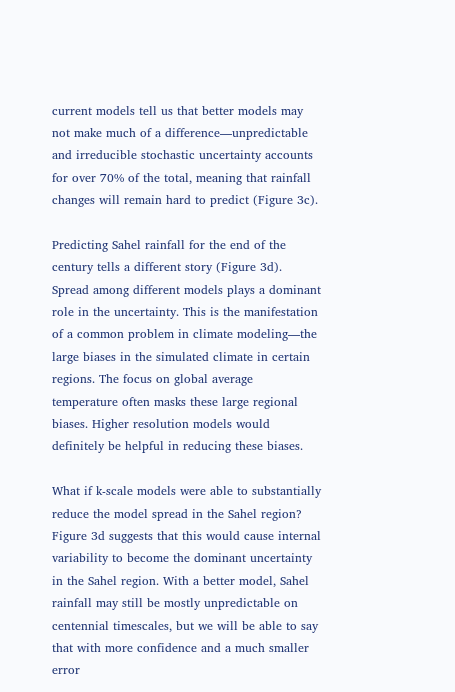current models tell us that better models may not make much of a difference—unpredictable and irreducible stochastic uncertainty accounts for over 70% of the total, meaning that rainfall changes will remain hard to predict (Figure 3c).

Predicting Sahel rainfall for the end of the century tells a different story (Figure 3d). Spread among different models plays a dominant role in the uncertainty. This is the manifestation of a common problem in climate modeling—the large biases in the simulated climate in certain regions. The focus on global average temperature often masks these large regional biases. Higher resolution models would definitely be helpful in reducing these biases.

What if k-scale models were able to substantially reduce the model spread in the Sahel region? Figure 3d suggests that this would cause internal variability to become the dominant uncertainty in the Sahel region. With a better model, Sahel rainfall may still be mostly unpredictable on centennial timescales, but we will be able to say that with more confidence and a much smaller error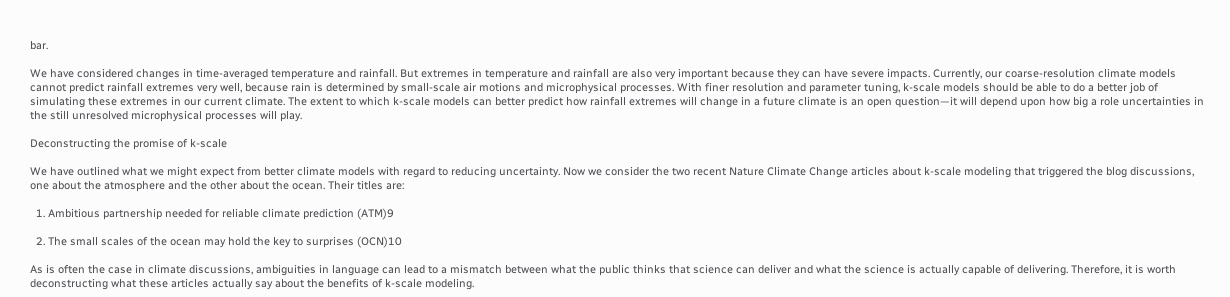bar.

We have considered changes in time-averaged temperature and rainfall. But extremes in temperature and rainfall are also very important because they can have severe impacts. Currently, our coarse-resolution climate models cannot predict rainfall extremes very well, because rain is determined by small-scale air motions and microphysical processes. With finer resolution and parameter tuning, k-scale models should be able to do a better job of simulating these extremes in our current climate. The extent to which k-scale models can better predict how rainfall extremes will change in a future climate is an open question—it will depend upon how big a role uncertainties in the still unresolved microphysical processes will play.

Deconstructing the promise of k-scale

We have outlined what we might expect from better climate models with regard to reducing uncertainty. Now we consider the two recent Nature Climate Change articles about k-scale modeling that triggered the blog discussions, one about the atmosphere and the other about the ocean. Their titles are:

  1. Ambitious partnership needed for reliable climate prediction (ATM)9

  2. The small scales of the ocean may hold the key to surprises (OCN)10

As is often the case in climate discussions, ambiguities in language can lead to a mismatch between what the public thinks that science can deliver and what the science is actually capable of delivering. Therefore, it is worth deconstructing what these articles actually say about the benefits of k-scale modeling.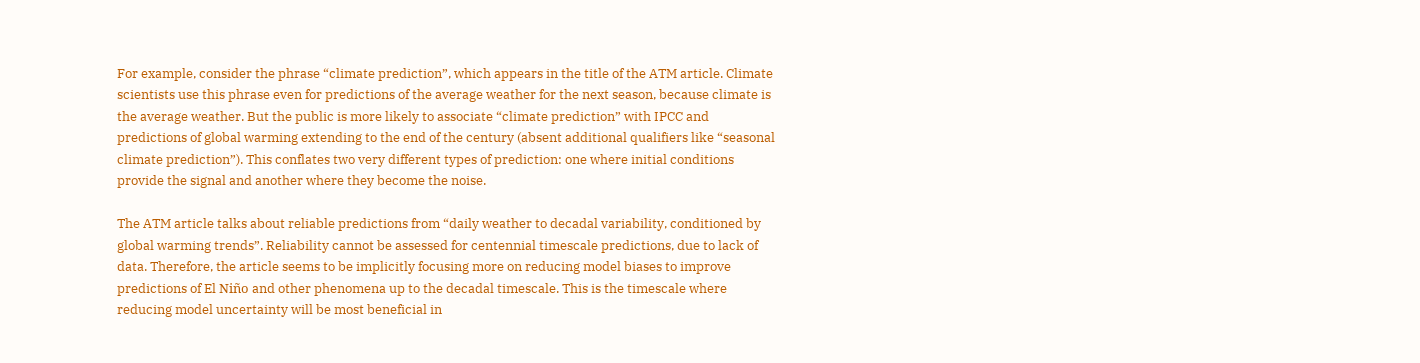For example, consider the phrase “climate prediction”, which appears in the title of the ATM article. Climate scientists use this phrase even for predictions of the average weather for the next season, because climate is the average weather. But the public is more likely to associate “climate prediction” with IPCC and predictions of global warming extending to the end of the century (absent additional qualifiers like “seasonal climate prediction”). This conflates two very different types of prediction: one where initial conditions provide the signal and another where they become the noise.

The ATM article talks about reliable predictions from “daily weather to decadal variability, conditioned by global warming trends”. Reliability cannot be assessed for centennial timescale predictions, due to lack of data. Therefore, the article seems to be implicitly focusing more on reducing model biases to improve predictions of El Niño and other phenomena up to the decadal timescale. This is the timescale where reducing model uncertainty will be most beneficial in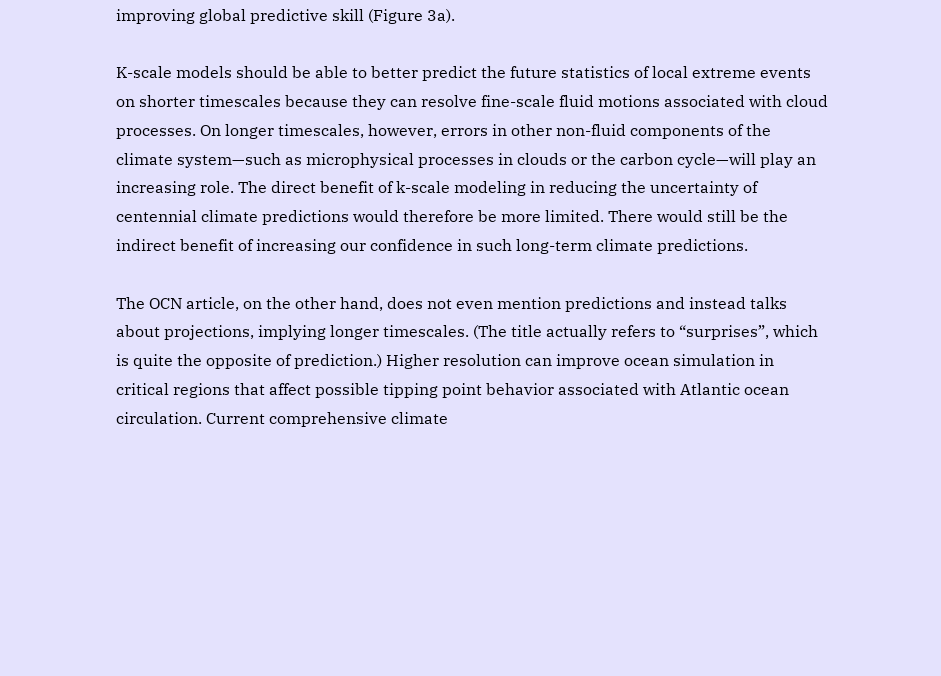improving global predictive skill (Figure 3a).

K-scale models should be able to better predict the future statistics of local extreme events on shorter timescales because they can resolve fine-scale fluid motions associated with cloud processes. On longer timescales, however, errors in other non-fluid components of the climate system—such as microphysical processes in clouds or the carbon cycle—will play an increasing role. The direct benefit of k-scale modeling in reducing the uncertainty of centennial climate predictions would therefore be more limited. There would still be the indirect benefit of increasing our confidence in such long-term climate predictions.

The OCN article, on the other hand, does not even mention predictions and instead talks about projections, implying longer timescales. (The title actually refers to “surprises”, which is quite the opposite of prediction.) Higher resolution can improve ocean simulation in critical regions that affect possible tipping point behavior associated with Atlantic ocean circulation. Current comprehensive climate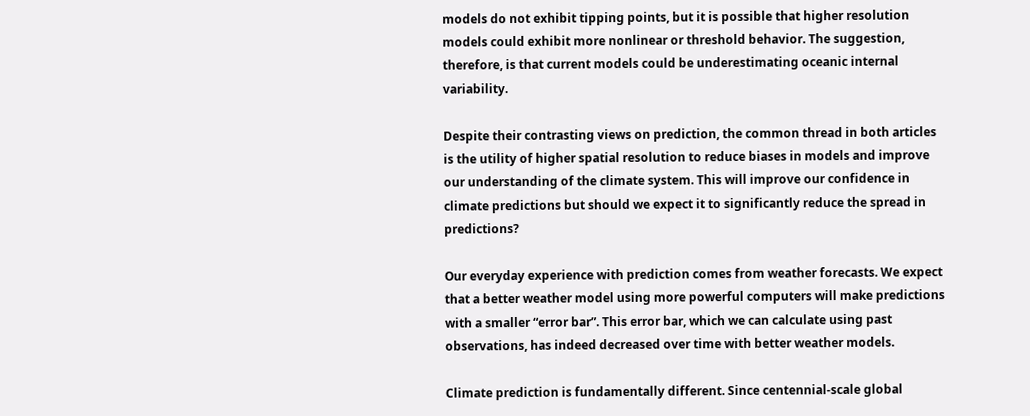models do not exhibit tipping points, but it is possible that higher resolution models could exhibit more nonlinear or threshold behavior. The suggestion, therefore, is that current models could be underestimating oceanic internal variability.

Despite their contrasting views on prediction, the common thread in both articles is the utility of higher spatial resolution to reduce biases in models and improve our understanding of the climate system. This will improve our confidence in climate predictions but should we expect it to significantly reduce the spread in predictions?

Our everyday experience with prediction comes from weather forecasts. We expect that a better weather model using more powerful computers will make predictions with a smaller “error bar”. This error bar, which we can calculate using past observations, has indeed decreased over time with better weather models.

Climate prediction is fundamentally different. Since centennial-scale global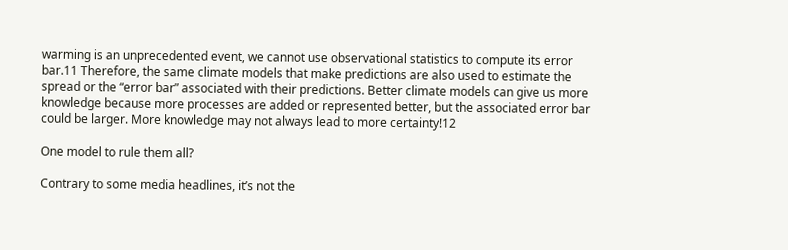warming is an unprecedented event, we cannot use observational statistics to compute its error bar.11 Therefore, the same climate models that make predictions are also used to estimate the spread or the “error bar” associated with their predictions. Better climate models can give us more knowledge because more processes are added or represented better, but the associated error bar could be larger. More knowledge may not always lead to more certainty!12

One model to rule them all?

Contrary to some media headlines, it’s not the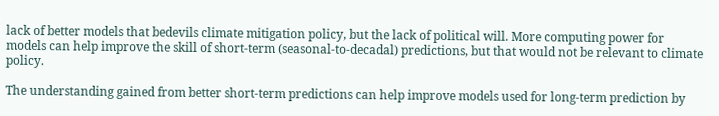lack of better models that bedevils climate mitigation policy, but the lack of political will. More computing power for models can help improve the skill of short-term (seasonal-to-decadal) predictions, but that would not be relevant to climate policy.

The understanding gained from better short-term predictions can help improve models used for long-term prediction by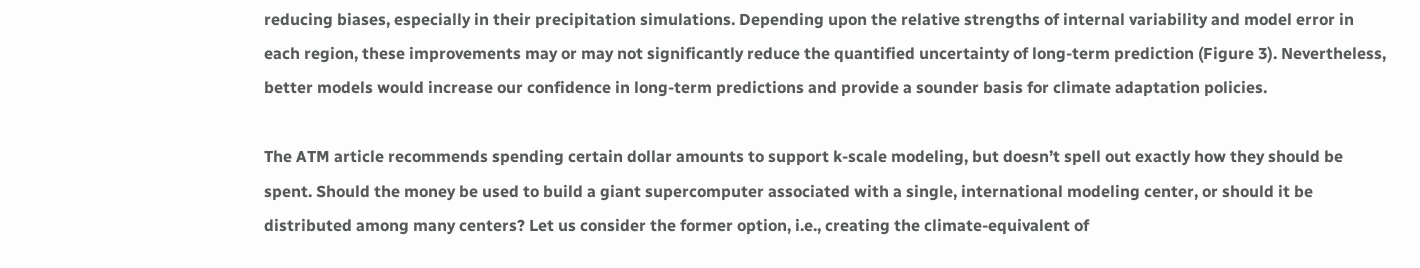reducing biases, especially in their precipitation simulations. Depending upon the relative strengths of internal variability and model error in each region, these improvements may or may not significantly reduce the quantified uncertainty of long-term prediction (Figure 3). Nevertheless, better models would increase our confidence in long-term predictions and provide a sounder basis for climate adaptation policies.

The ATM article recommends spending certain dollar amounts to support k-scale modeling, but doesn’t spell out exactly how they should be spent. Should the money be used to build a giant supercomputer associated with a single, international modeling center, or should it be distributed among many centers? Let us consider the former option, i.e., creating the climate-equivalent of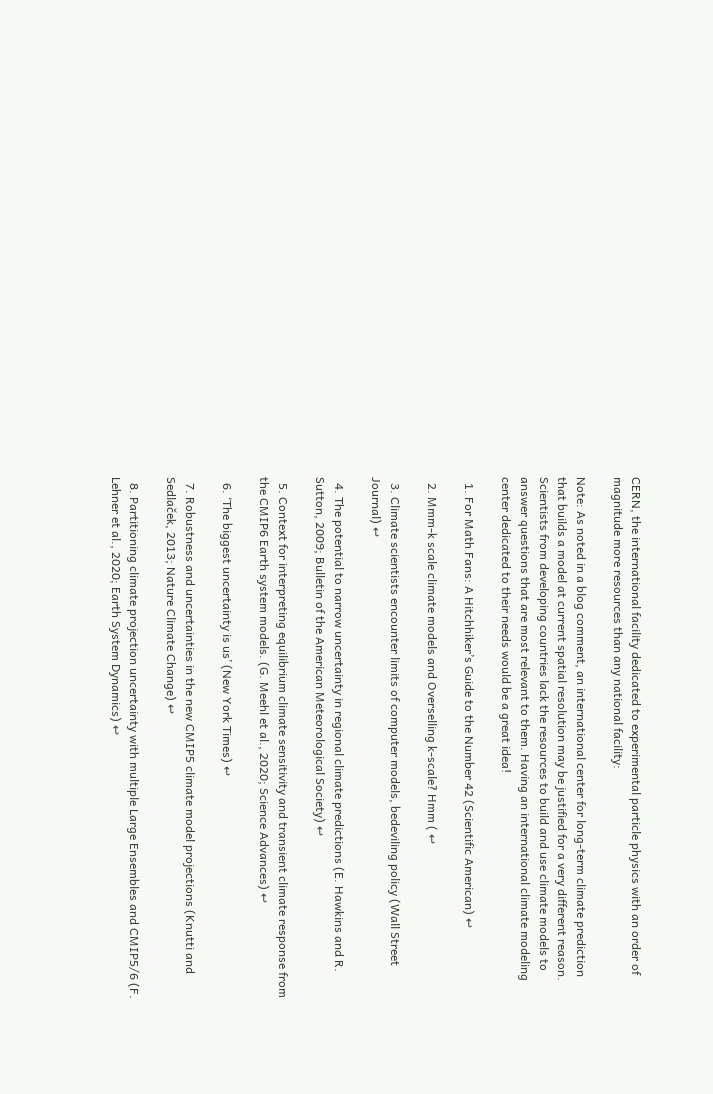CERN, the international facility dedicated to experimental particle physics with an order of magnitude more resources than any national facility:

Note: As noted in a blog comment, an international center for long-term climate prediction that builds a model at current spatial resolution may be justified for a very different reason. Scientists from developing countries lack the resources to build and use climate models to answer questions that are most relevant to them. Having an international climate modeling center dedicated to their needs would be a great idea!

  1. For Math Fans: A Hitchhiker’s Guide to the Number 42 (Scientific American) ↩

  2. Mmm-k scale climate models and Overselling k-scale? Hmm ( ↩

  3. Climate scientists encounter limits of computer models, bedeviling policy (Wall Street Journal) ↩

  4. The potential to narrow uncertainty in regional climate predictions (E. Hawkins and R. Sutton, 2009; Bulletin of the American Meteorological Society) ↩

  5. Context for interpreting equilibrium climate sensitivity and transient climate response from the CMIP6 Earth system models. (G. Meehl et al., 2020; Science Advances) ↩

  6. ‘The biggest uncertainty is us’ (New York Times) ↩

  7. Robustness and uncertainties in the new CMIP5 climate model projections (Knutti and Sedlaček, 2013; Nature Climate Change) ↩

  8. Partitioning climate projection uncertainty with multiple Large Ensembles and CMIP5/6 (F. Lehner et al., 2020; Earth System Dynamics) ↩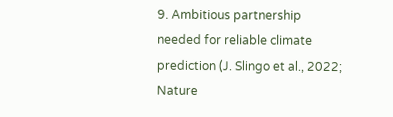9. Ambitious partnership needed for reliable climate prediction (J. Slingo et al., 2022; Nature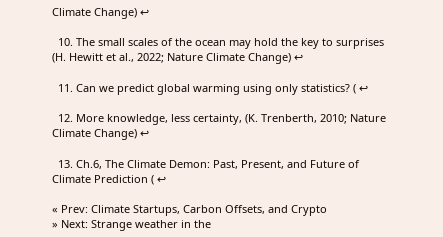Climate Change) ↩

  10. The small scales of the ocean may hold the key to surprises (H. Hewitt et al., 2022; Nature Climate Change) ↩

  11. Can we predict global warming using only statistics? ( ↩

  12. More knowledge, less certainty, (K. Trenberth, 2010; Nature Climate Change) ↩

  13. Ch.6, The Climate Demon: Past, Present, and Future of Climate Prediction ( ↩

« Prev: Climate Startups, Carbon Offsets, and Crypto
» Next: Strange weather in the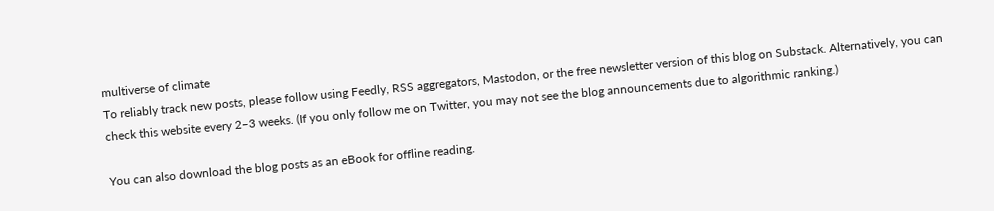multiverse of climate
To reliably track new posts, please follow using Feedly, RSS aggregators, Mastodon, or the free newsletter version of this blog on Substack. Alternatively, you can check this website every 2–3 weeks. (If you only follow me on Twitter, you may not see the blog announcements due to algorithmic ranking.)

You can also download the blog posts as an eBook for offline reading.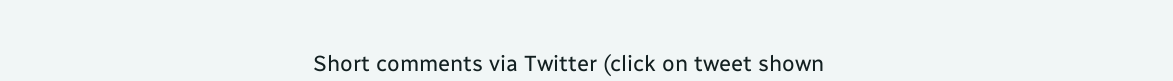Short comments via Twitter (click on tweet shown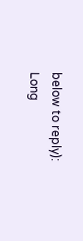below to reply):
Long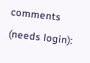comments (needs login):